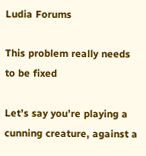Ludia Forums

This problem really needs to be fixed

Let’s say you’re playing a cunning creature, against a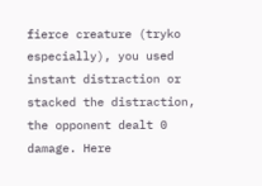fierce creature (tryko especially), you used instant distraction or stacked the distraction, the opponent dealt 0 damage. Here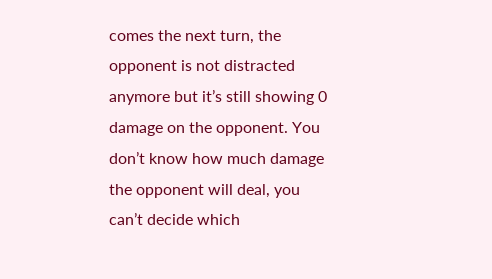comes the next turn, the opponent is not distracted anymore but it’s still showing 0 damage on the opponent. You don’t know how much damage the opponent will deal, you can’t decide which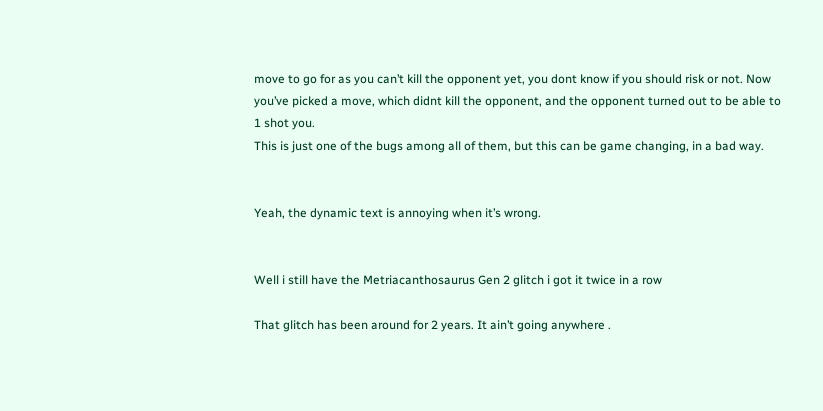move to go for as you can’t kill the opponent yet, you dont know if you should risk or not. Now you’ve picked a move, which didnt kill the opponent, and the opponent turned out to be able to 1 shot you.
This is just one of the bugs among all of them, but this can be game changing, in a bad way.


Yeah, the dynamic text is annoying when it’s wrong.


Well i still have the Metriacanthosaurus Gen 2 glitch i got it twice in a row

That glitch has been around for 2 years. It ain’t going anywhere .